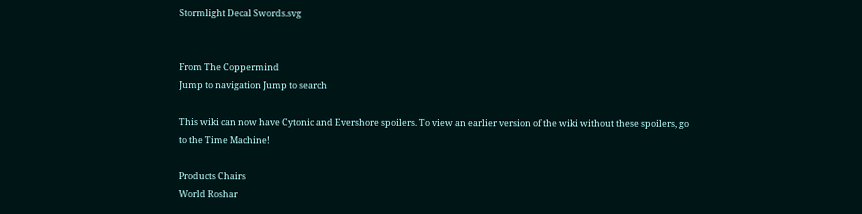Stormlight Decal Swords.svg


From The Coppermind
Jump to navigation Jump to search

This wiki can now have Cytonic and Evershore spoilers. To view an earlier version of the wiki without these spoilers, go to the Time Machine!

Products Chairs
World Roshar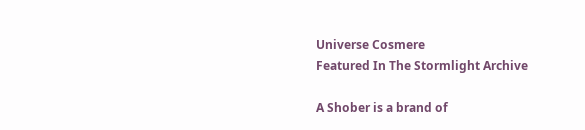Universe Cosmere
Featured In The Stormlight Archive

A Shober is a brand of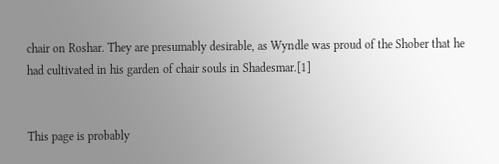chair on Roshar. They are presumably desirable, as Wyndle was proud of the Shober that he had cultivated in his garden of chair souls in Shadesmar.[1]


This page is probably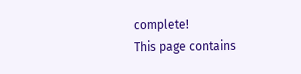complete!
This page contains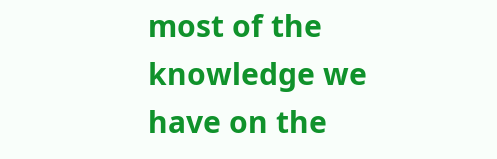most of the knowledge we have on the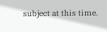subject at this time.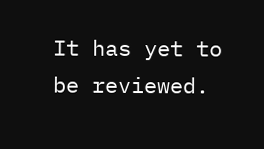It has yet to be reviewed.